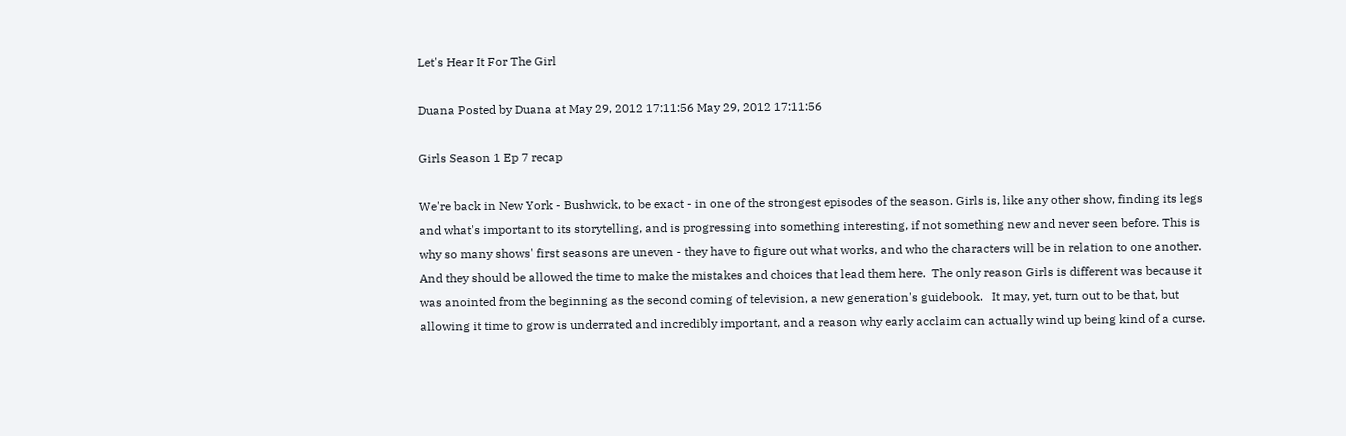Let's Hear It For The Girl

Duana Posted by Duana at May 29, 2012 17:11:56 May 29, 2012 17:11:56

Girls Season 1 Ep 7 recap

We're back in New York - Bushwick, to be exact - in one of the strongest episodes of the season. Girls is, like any other show, finding its legs and what's important to its storytelling, and is progressing into something interesting, if not something new and never seen before. This is why so many shows' first seasons are uneven - they have to figure out what works, and who the characters will be in relation to one another.  And they should be allowed the time to make the mistakes and choices that lead them here.  The only reason Girls is different was because it was anointed from the beginning as the second coming of television, a new generation's guidebook.   It may, yet, turn out to be that, but allowing it time to grow is underrated and incredibly important, and a reason why early acclaim can actually wind up being kind of a curse.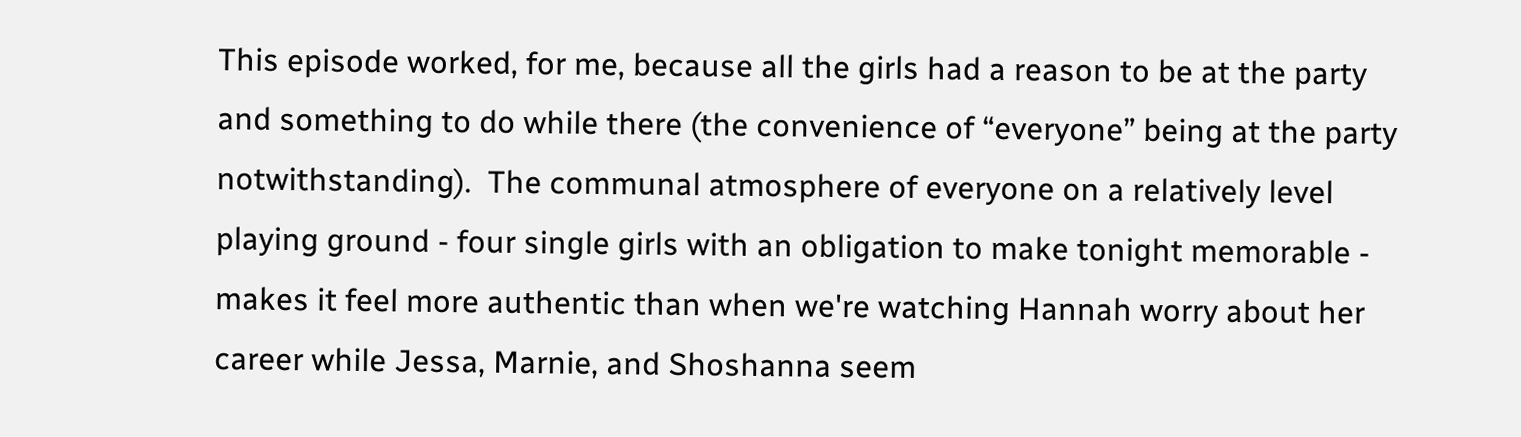This episode worked, for me, because all the girls had a reason to be at the party and something to do while there (the convenience of “everyone” being at the party notwithstanding).  The communal atmosphere of everyone on a relatively level playing ground - four single girls with an obligation to make tonight memorable - makes it feel more authentic than when we're watching Hannah worry about her career while Jessa, Marnie, and Shoshanna seem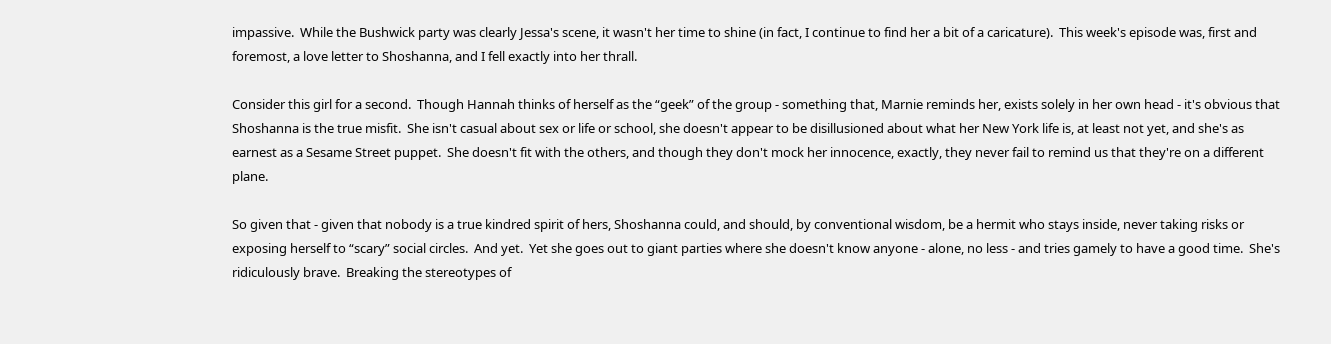impassive.  While the Bushwick party was clearly Jessa's scene, it wasn't her time to shine (in fact, I continue to find her a bit of a caricature).  This week's episode was, first and foremost, a love letter to Shoshanna, and I fell exactly into her thrall.

Consider this girl for a second.  Though Hannah thinks of herself as the “geek” of the group - something that, Marnie reminds her, exists solely in her own head - it's obvious that Shoshanna is the true misfit.  She isn't casual about sex or life or school, she doesn't appear to be disillusioned about what her New York life is, at least not yet, and she's as earnest as a Sesame Street puppet.  She doesn't fit with the others, and though they don't mock her innocence, exactly, they never fail to remind us that they're on a different plane.

So given that - given that nobody is a true kindred spirit of hers, Shoshanna could, and should, by conventional wisdom, be a hermit who stays inside, never taking risks or exposing herself to “scary” social circles.  And yet.  Yet she goes out to giant parties where she doesn't know anyone - alone, no less - and tries gamely to have a good time.  She's ridiculously brave.  Breaking the stereotypes of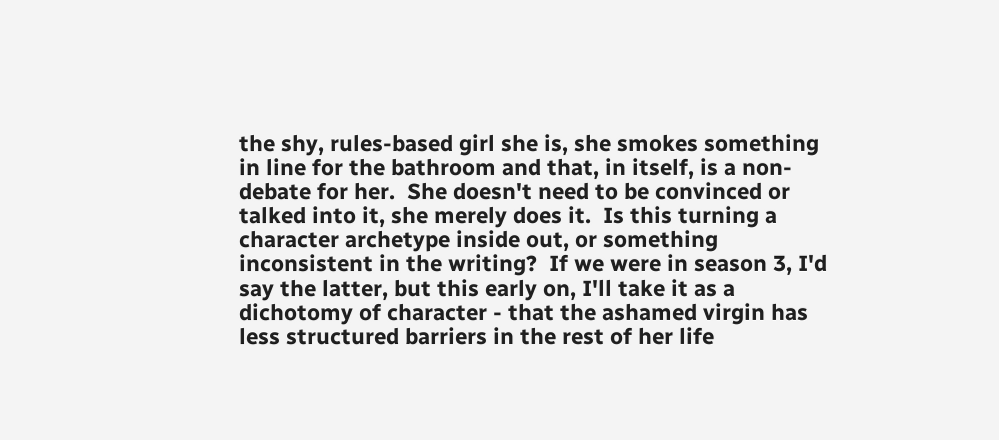the shy, rules-based girl she is, she smokes something in line for the bathroom and that, in itself, is a non-debate for her.  She doesn't need to be convinced or talked into it, she merely does it.  Is this turning a character archetype inside out, or something inconsistent in the writing?  If we were in season 3, I'd say the latter, but this early on, I'll take it as a dichotomy of character - that the ashamed virgin has less structured barriers in the rest of her life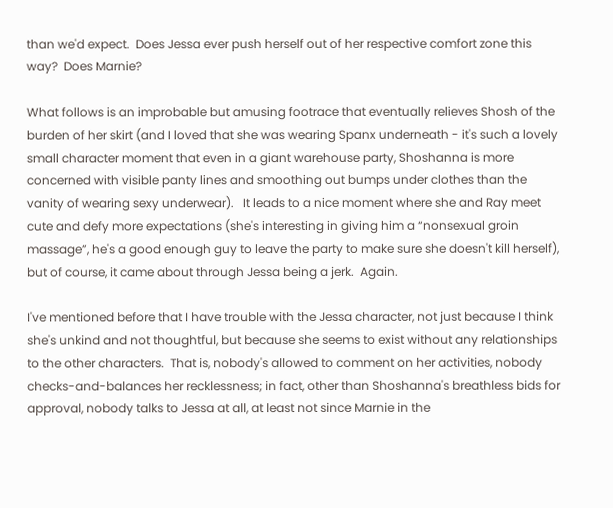than we'd expect.  Does Jessa ever push herself out of her respective comfort zone this way?  Does Marnie?

What follows is an improbable but amusing footrace that eventually relieves Shosh of the burden of her skirt (and I loved that she was wearing Spanx underneath - it's such a lovely small character moment that even in a giant warehouse party, Shoshanna is more concerned with visible panty lines and smoothing out bumps under clothes than the vanity of wearing sexy underwear).   It leads to a nice moment where she and Ray meet cute and defy more expectations (she's interesting in giving him a “nonsexual groin massage”, he's a good enough guy to leave the party to make sure she doesn't kill herself), but of course, it came about through Jessa being a jerk.  Again.

I've mentioned before that I have trouble with the Jessa character, not just because I think she's unkind and not thoughtful, but because she seems to exist without any relationships to the other characters.  That is, nobody's allowed to comment on her activities, nobody checks-and-balances her recklessness; in fact, other than Shoshanna's breathless bids for approval, nobody talks to Jessa at all, at least not since Marnie in the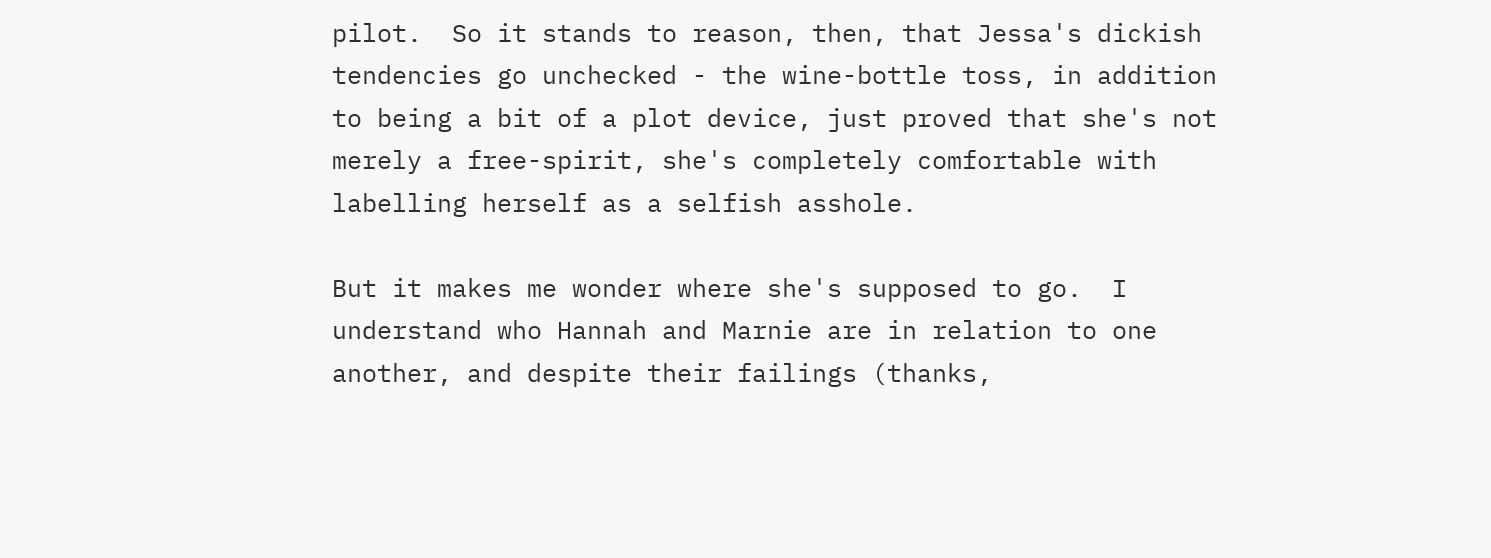pilot.  So it stands to reason, then, that Jessa's dickish tendencies go unchecked - the wine-bottle toss, in addition to being a bit of a plot device, just proved that she's not merely a free-spirit, she's completely comfortable with labelling herself as a selfish asshole.

But it makes me wonder where she's supposed to go.  I understand who Hannah and Marnie are in relation to one another, and despite their failings (thanks,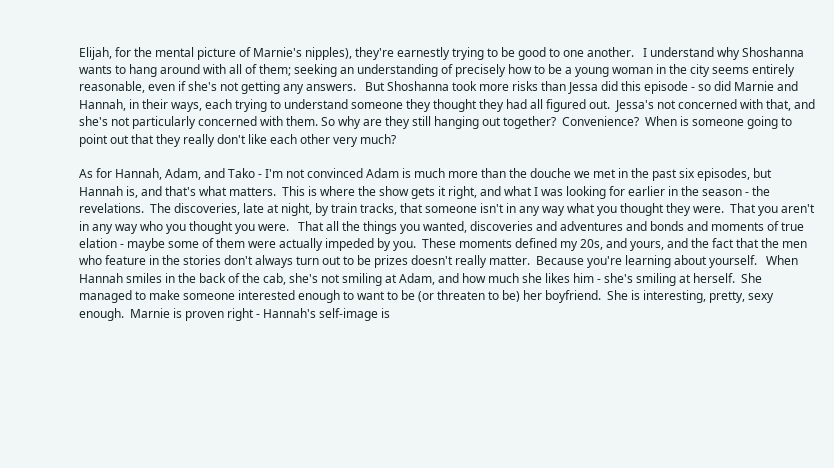Elijah, for the mental picture of Marnie's nipples), they're earnestly trying to be good to one another.   I understand why Shoshanna wants to hang around with all of them; seeking an understanding of precisely how to be a young woman in the city seems entirely reasonable, even if she's not getting any answers.   But Shoshanna took more risks than Jessa did this episode - so did Marnie and Hannah, in their ways, each trying to understand someone they thought they had all figured out.  Jessa's not concerned with that, and she's not particularly concerned with them. So why are they still hanging out together?  Convenience?  When is someone going to point out that they really don't like each other very much?

As for Hannah, Adam, and Tako - I'm not convinced Adam is much more than the douche we met in the past six episodes, but Hannah is, and that's what matters.  This is where the show gets it right, and what I was looking for earlier in the season - the revelations.  The discoveries, late at night, by train tracks, that someone isn't in any way what you thought they were.  That you aren't in any way who you thought you were.   That all the things you wanted, discoveries and adventures and bonds and moments of true elation - maybe some of them were actually impeded by you.  These moments defined my 20s, and yours, and the fact that the men who feature in the stories don't always turn out to be prizes doesn't really matter.  Because you're learning about yourself.   When Hannah smiles in the back of the cab, she's not smiling at Adam, and how much she likes him - she's smiling at herself.  She managed to make someone interested enough to want to be (or threaten to be) her boyfriend.  She is interesting, pretty, sexy enough.  Marnie is proven right - Hannah's self-image is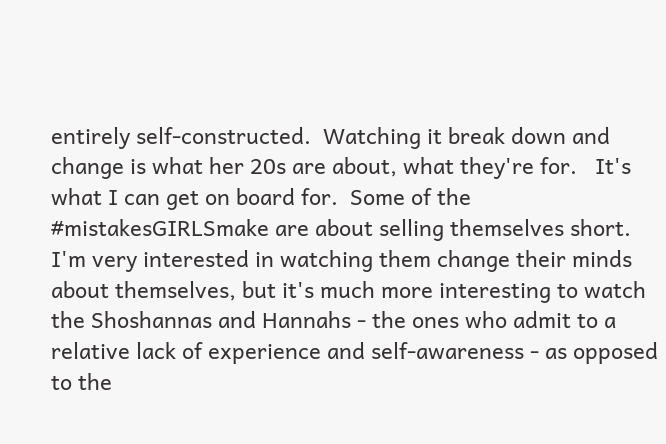entirely self-constructed.  Watching it break down and change is what her 20s are about, what they're for.   It's what I can get on board for.  Some of the #mistakesGIRLSmake are about selling themselves short.  I'm very interested in watching them change their minds about themselves, but it's much more interesting to watch the Shoshannas and Hannahs - the ones who admit to a relative lack of experience and self-awareness - as opposed to the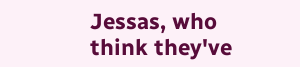Jessas, who think they've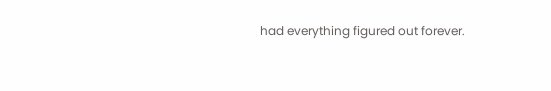had everything figured out forever.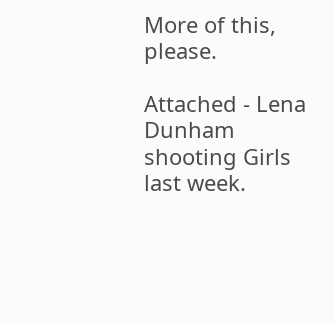More of this, please.

Attached - Lena Dunham shooting Girls last week.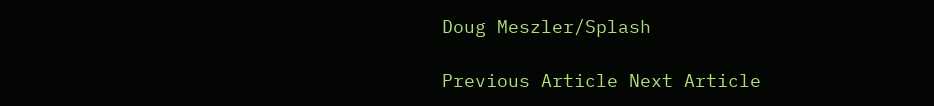Doug Meszler/Splash

Previous Article Next Article